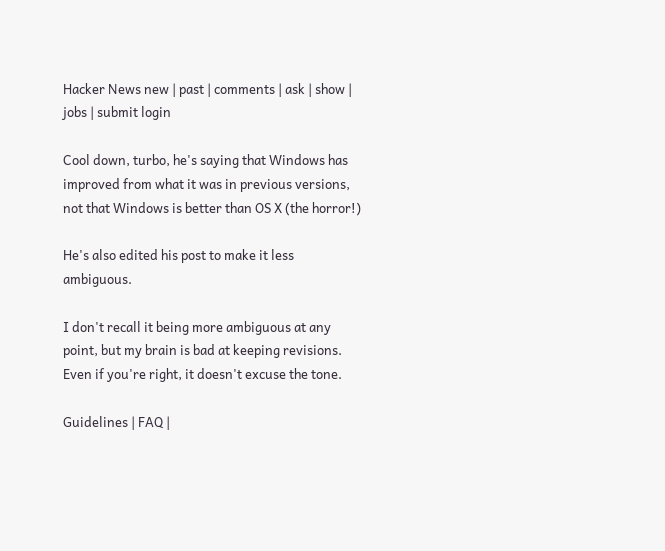Hacker News new | past | comments | ask | show | jobs | submit login

Cool down, turbo, he's saying that Windows has improved from what it was in previous versions, not that Windows is better than OS X (the horror!)

He's also edited his post to make it less ambiguous.

I don't recall it being more ambiguous at any point, but my brain is bad at keeping revisions. Even if you're right, it doesn't excuse the tone.

Guidelines | FAQ |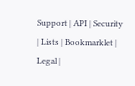Support | API | Security | Lists | Bookmarklet | Legal |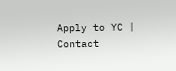Apply to YC | Contact